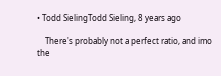• Todd SielingTodd Sieling, 8 years ago

    There's probably not a perfect ratio, and imo the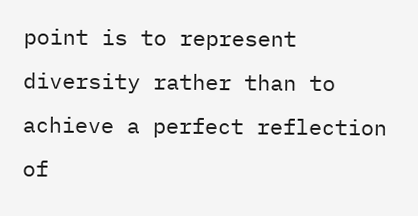point is to represent diversity rather than to achieve a perfect reflection of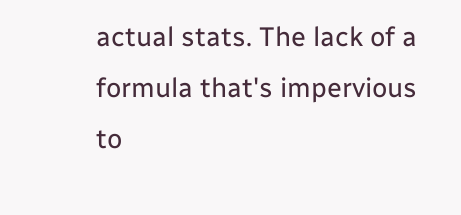actual stats. The lack of a formula that's impervious to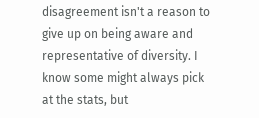disagreement isn't a reason to give up on being aware and representative of diversity. I know some might always pick at the stats, but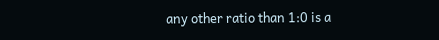any other ratio than 1:0 is a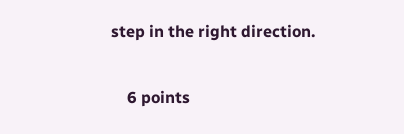step in the right direction.

    6 points